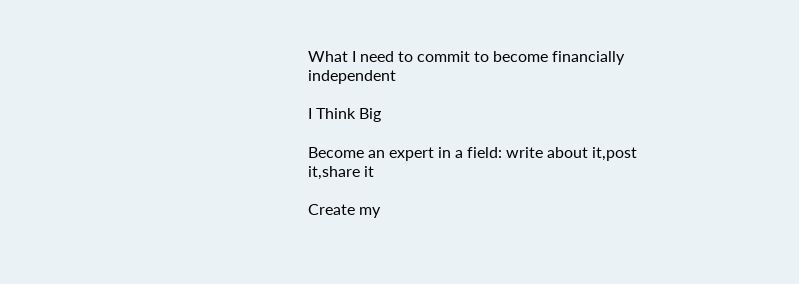What I need to commit to become financially independent

I Think Big

Become an expert in a field: write about it,post it,share it

Create my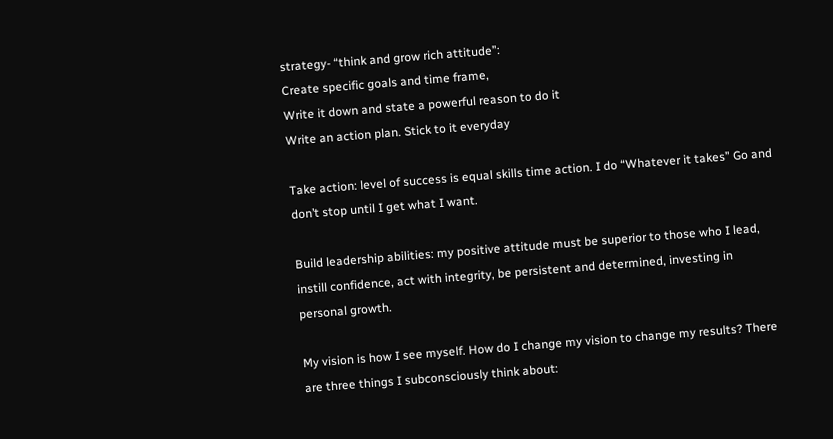strategy- “think and grow rich attitude”:
Create specific goals and time frame,
Write it down and state a powerful reason to do it
Write an action plan. Stick to it everyday

Take action: level of success is equal skills time action. I do “Whatever it takes” Go and don’t stop until I get what I want.

Build leadership abilities: my positive attitude must be superior to those who I lead, instill confidence, act with integrity, be persistent and determined, investing in personal growth.

My vision is how I see myself. How do I change my vision to change my results? There are three things I subconsciously think about: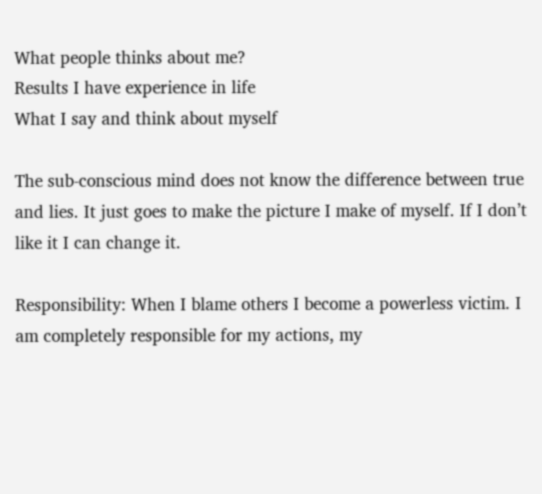What people thinks about me?
Results I have experience in life
What I say and think about myself

The sub-conscious mind does not know the difference between true and lies. It just goes to make the picture I make of myself. If I don’t like it I can change it.

Responsibility: When I blame others I become a powerless victim. I am completely responsible for my actions, my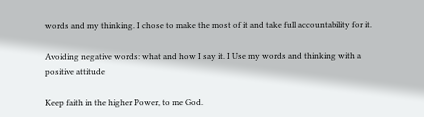words and my thinking. I chose to make the most of it and take full accountability for it.

Avoiding negative words: what and how I say it. I Use my words and thinking with a positive attitude

Keep faith in the higher Power, to me God.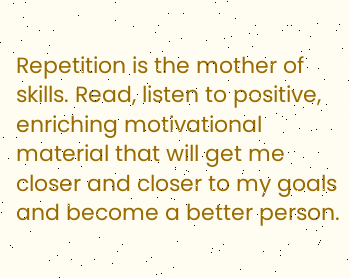Repetition is the mother of skills. Read, listen to positive, enriching motivational material that will get me closer and closer to my goals and become a better person.